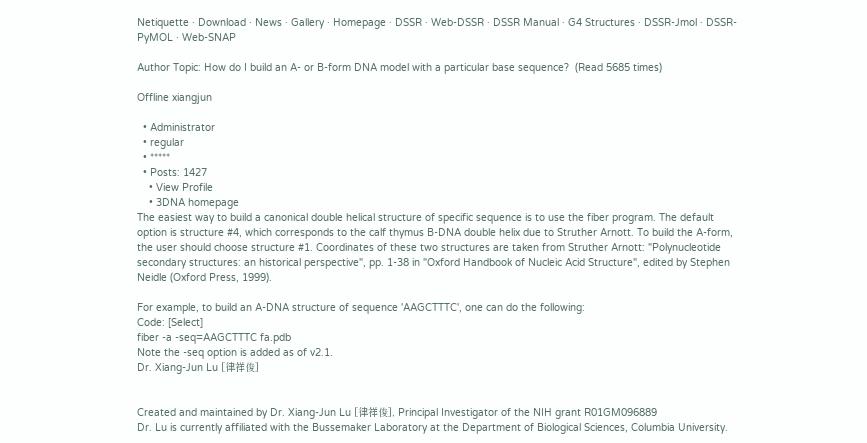Netiquette · Download · News · Gallery · Homepage · DSSR · Web-DSSR · DSSR Manual · G4 Structures · DSSR-Jmol · DSSR-PyMOL · Web-SNAP

Author Topic: How do I build an A- or B-form DNA model with a particular base sequence?  (Read 5685 times)

Offline xiangjun

  • Administrator
  • regular
  • *****
  • Posts: 1427
    • View Profile
    • 3DNA homepage
The easiest way to build a canonical double helical structure of specific sequence is to use the fiber program. The default option is structure #4, which corresponds to the calf thymus B-DNA double helix due to Struther Arnott. To build the A-form, the user should choose structure #1. Coordinates of these two structures are taken from Struther Arnott: "Polynucleotide secondary structures: an historical perspective", pp. 1-38 in "Oxford Handbook of Nucleic Acid Structure", edited by Stephen Neidle (Oxford Press, 1999).

For example, to build an A-DNA structure of sequence 'AAGCTTTC', one can do the following:
Code: [Select]
fiber -a -seq=AAGCTTTC fa.pdb
Note the -seq option is added as of v2.1.
Dr. Xiang-Jun Lu [律祥俊]


Created and maintained by Dr. Xiang-Jun Lu [律祥俊], Principal Investigator of the NIH grant R01GM096889
Dr. Lu is currently affiliated with the Bussemaker Laboratory at the Department of Biological Sciences, Columbia University.